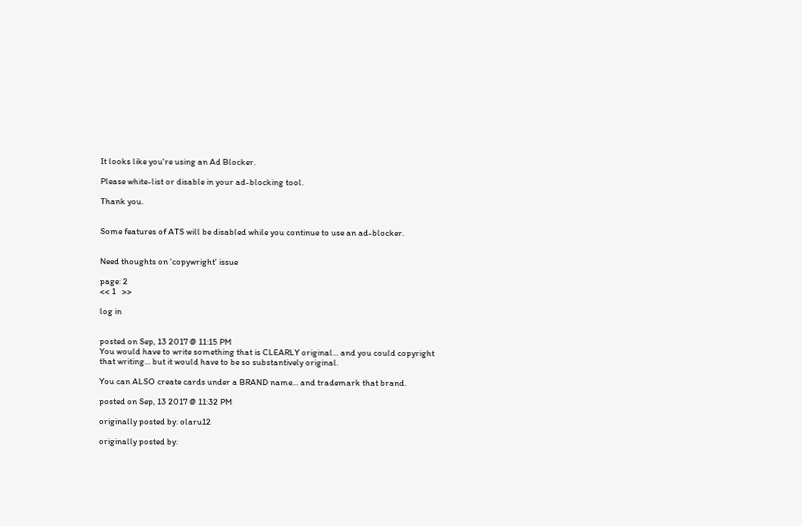It looks like you're using an Ad Blocker.

Please white-list or disable in your ad-blocking tool.

Thank you.


Some features of ATS will be disabled while you continue to use an ad-blocker.


Need thoughts on 'copywright' issue

page: 2
<< 1   >>

log in


posted on Sep, 13 2017 @ 11:15 PM
You would have to write something that is CLEARLY original... and you could copyright that writing... but it would have to be so substantively original.

You can ALSO create cards under a BRAND name... and trademark that brand.

posted on Sep, 13 2017 @ 11:32 PM

originally posted by: olaru12

originally posted by: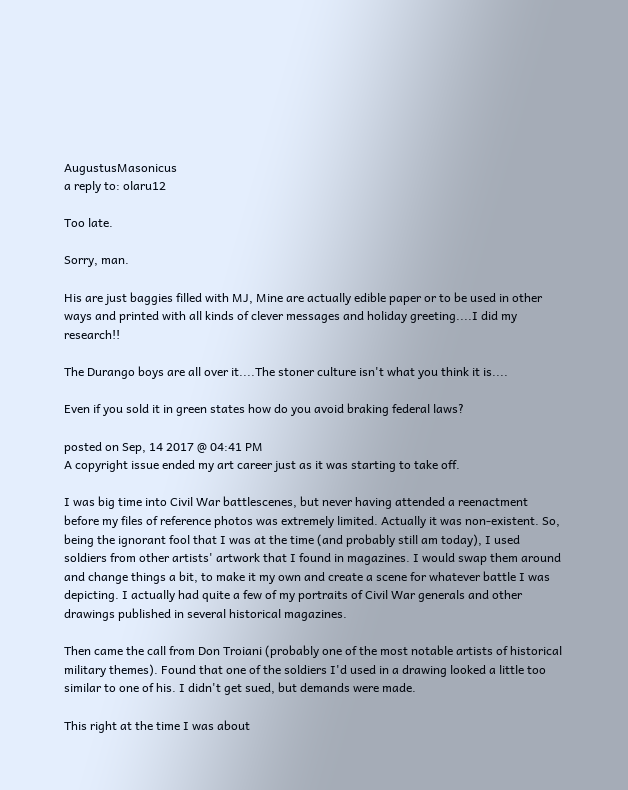AugustusMasonicus
a reply to: olaru12

Too late.

Sorry, man.

His are just baggies filled with MJ, Mine are actually edible paper or to be used in other ways and printed with all kinds of clever messages and holiday greeting....I did my research!!

The Durango boys are all over it....The stoner culture isn't what you think it is....

Even if you sold it in green states how do you avoid braking federal laws?

posted on Sep, 14 2017 @ 04:41 PM
A copyright issue ended my art career just as it was starting to take off.

I was big time into Civil War battlescenes, but never having attended a reenactment before my files of reference photos was extremely limited. Actually it was non-existent. So, being the ignorant fool that I was at the time (and probably still am today), I used soldiers from other artists' artwork that I found in magazines. I would swap them around and change things a bit, to make it my own and create a scene for whatever battle I was depicting. I actually had quite a few of my portraits of Civil War generals and other drawings published in several historical magazines.

Then came the call from Don Troiani (probably one of the most notable artists of historical military themes). Found that one of the soldiers I'd used in a drawing looked a little too similar to one of his. I didn't get sued, but demands were made.

This right at the time I was about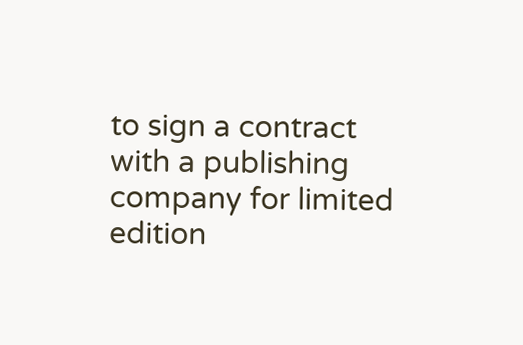to sign a contract with a publishing company for limited edition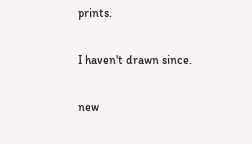prints.

I haven't drawn since.

new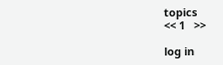topics
<< 1   >>

log in